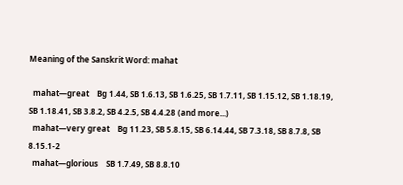Meaning of the Sanskrit Word: mahat

  mahat—great    Bg 1.44, SB 1.6.13, SB 1.6.25, SB 1.7.11, SB 1.15.12, SB 1.18.19, SB 1.18.41, SB 3.8.2, SB 4.2.5, SB 4.4.28 (and more...)
  mahat—very great    Bg 11.23, SB 5.8.15, SB 6.14.44, SB 7.3.18, SB 8.7.8, SB 8.15.1-2
  mahat—glorious    SB 1.7.49, SB 8.8.10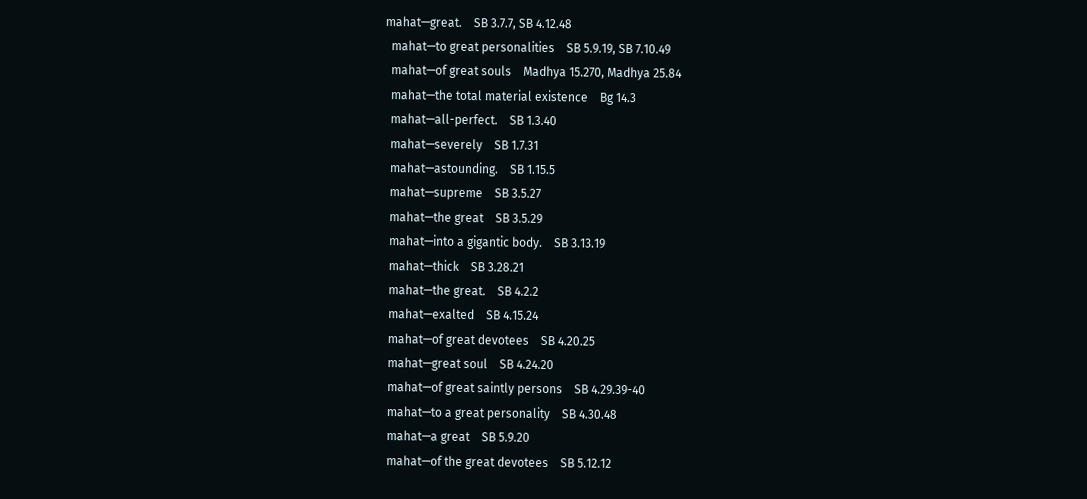mahat—great.    SB 3.7.7, SB 4.12.48
  mahat—to great personalities    SB 5.9.19, SB 7.10.49
  mahat—of great souls    Madhya 15.270, Madhya 25.84
  mahat—the total material existence    Bg 14.3
  mahat—all-perfect.    SB 1.3.40
  mahat—severely    SB 1.7.31
  mahat—astounding.    SB 1.15.5
  mahat—supreme    SB 3.5.27
  mahat—the great    SB 3.5.29
  mahat—into a gigantic body.    SB 3.13.19
  mahat—thick    SB 3.28.21
  mahat—the great.    SB 4.2.2
  mahat—exalted    SB 4.15.24
  mahat—of great devotees    SB 4.20.25
  mahat—great soul    SB 4.24.20
  mahat—of great saintly persons    SB 4.29.39-40
  mahat—to a great personality    SB 4.30.48
  mahat—a great    SB 5.9.20
  mahat—of the great devotees    SB 5.12.12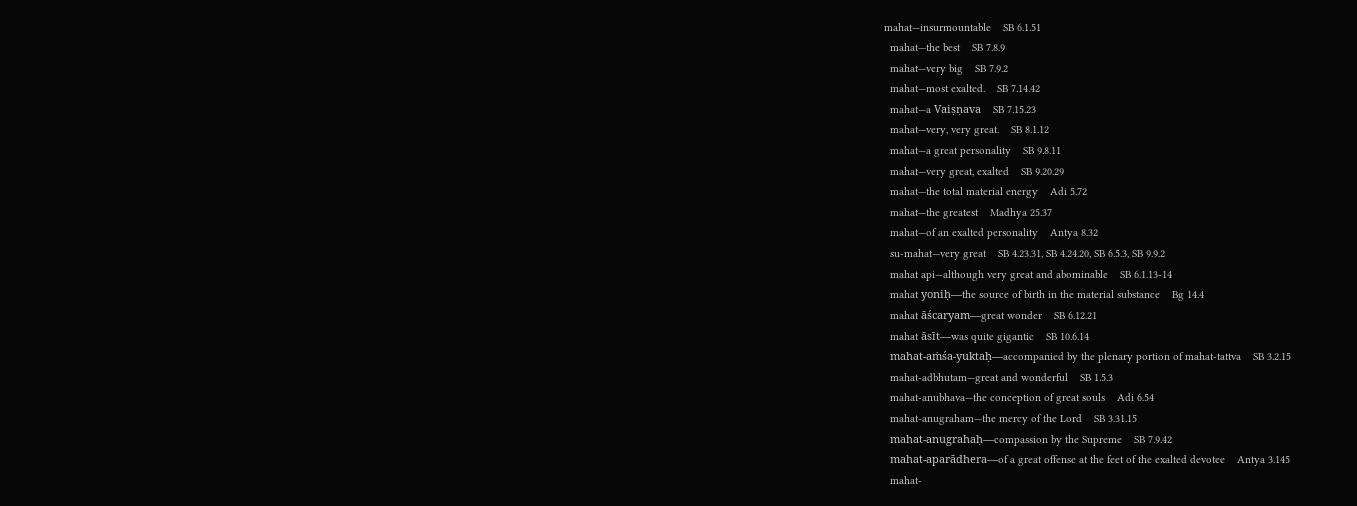mahat—insurmountable    SB 6.1.51
  mahat—the best    SB 7.8.9
  mahat—very big    SB 7.9.2
  mahat—most exalted.    SB 7.14.42
  mahat—a Vaiṣṇava    SB 7.15.23
  mahat—very, very great.    SB 8.1.12
  mahat—a great personality    SB 9.8.11
  mahat—very great, exalted    SB 9.20.29
  mahat—the total material energy    Adi 5.72
  mahat—the greatest    Madhya 25.37
  mahat—of an exalted personality    Antya 8.32
  su-mahat—very great    SB 4.23.31, SB 4.24.20, SB 6.5.3, SB 9.9.2
  mahat api—although very great and abominable    SB 6.1.13-14
  mahat yoniḥ—the source of birth in the material substance    Bg 14.4
  mahat āścaryam—great wonder    SB 6.12.21
  mahat āsīt—was quite gigantic    SB 10.6.14
  mahat-aṁśa-yuktaḥ—accompanied by the plenary portion of mahat-tattva    SB 3.2.15
  mahat-adbhutam—great and wonderful    SB 1.5.3
  mahat-anubhava—the conception of great souls    Adi 6.54
  mahat-anugraham—the mercy of the Lord    SB 3.31.15
  mahat-anugrahaḥ—compassion by the Supreme    SB 7.9.42
  mahat-aparādhera—of a great offense at the feet of the exalted devotee    Antya 3.145
  mahat-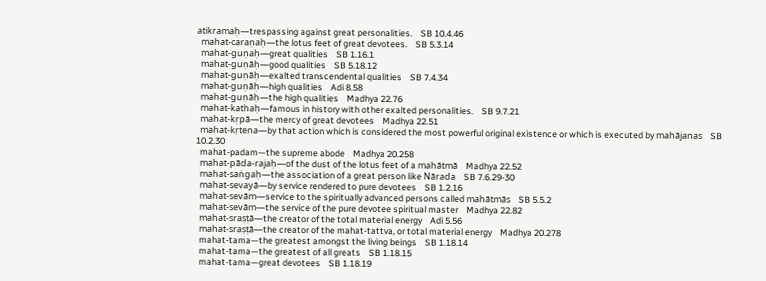atikramaḥ—trespassing against great personalities.    SB 10.4.46
  mahat-caraṇaḥ—the lotus feet of great devotees.    SB 5.3.14
  mahat-guṇaḥ—great qualities    SB 1.16.1
  mahat-guṇāḥ—good qualities    SB 5.18.12
  mahat-guṇāḥ—exalted transcendental qualities    SB 7.4.34
  mahat-guṇāḥ—high qualities    Adi 8.58
  mahat-guṇāḥ—the high qualities    Madhya 22.76
  mahat-kathaḥ—famous in history with other exalted personalities.    SB 9.7.21
  mahat-kṛpā—the mercy of great devotees    Madhya 22.51
  mahat-kṛtena—by that action which is considered the most powerful original existence or which is executed by mahājanas    SB 10.2.30
  mahat-padam—the supreme abode    Madhya 20.258
  mahat-pāda-rajaḥ—of the dust of the lotus feet of a mahātmā    Madhya 22.52
  mahat-saṅgaḥ—the association of a great person like Nārada    SB 7.6.29-30
  mahat-sevayā—by service rendered to pure devotees    SB 1.2.16
  mahat-sevām—service to the spiritually advanced persons called mahātmās    SB 5.5.2
  mahat-sevām—the service of the pure devotee spiritual master    Madhya 22.82
  mahat-sraṣṭā—the creator of the total material energy    Adi 5.56
  mahat-sraṣṭā—the creator of the mahat-tattva, or total material energy    Madhya 20.278
  mahat-tama—the greatest amongst the living beings    SB 1.18.14
  mahat-tama—the greatest of all greats    SB 1.18.15
  mahat-tama—great devotees    SB 1.18.19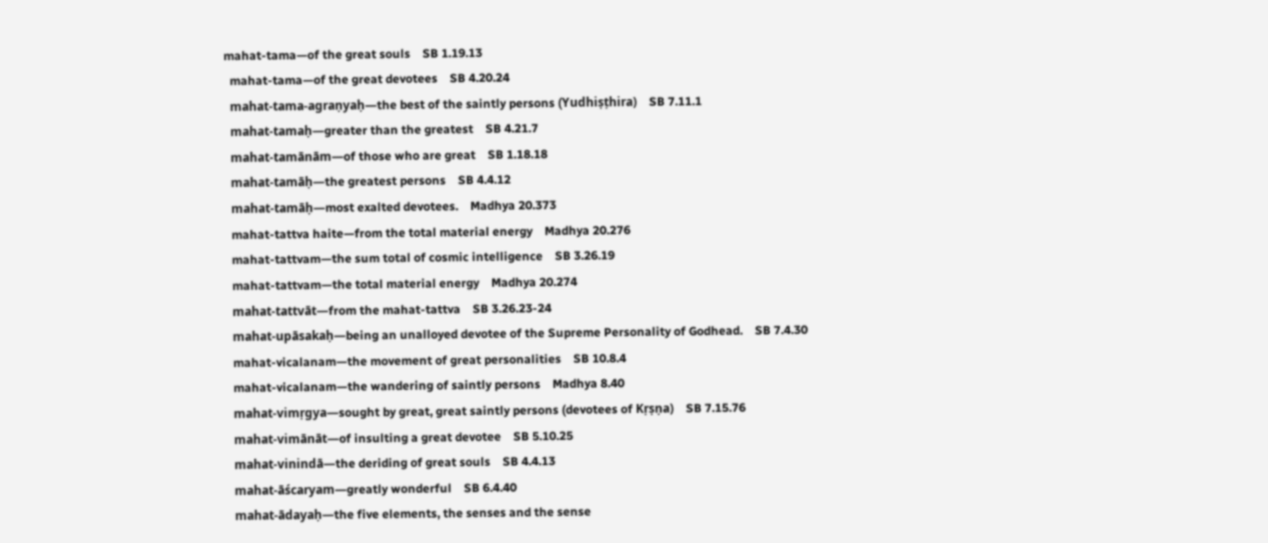mahat-tama—of the great souls    SB 1.19.13
  mahat-tama—of the great devotees    SB 4.20.24
  mahat-tama-agraṇyaḥ—the best of the saintly persons (Yudhiṣṭhira)    SB 7.11.1
  mahat-tamaḥ—greater than the greatest    SB 4.21.7
  mahat-tamānām—of those who are great    SB 1.18.18
  mahat-tamāḥ—the greatest persons    SB 4.4.12
  mahat-tamāḥ—most exalted devotees.    Madhya 20.373
  mahat-tattva haite—from the total material energy    Madhya 20.276
  mahat-tattvam—the sum total of cosmic intelligence    SB 3.26.19
  mahat-tattvam—the total material energy    Madhya 20.274
  mahat-tattvāt—from the mahat-tattva    SB 3.26.23-24
  mahat-upāsakaḥ—being an unalloyed devotee of the Supreme Personality of Godhead.    SB 7.4.30
  mahat-vicalanam—the movement of great personalities    SB 10.8.4
  mahat-vicalanam—the wandering of saintly persons    Madhya 8.40
  mahat-vimṛgya—sought by great, great saintly persons (devotees of Kṛṣṇa)    SB 7.15.76
  mahat-vimānāt—of insulting a great devotee    SB 5.10.25
  mahat-vinindā—the deriding of great souls    SB 4.4.13
  mahat-āścaryam—greatly wonderful    SB 6.4.40
  mahat-ādayaḥ—the five elements, the senses and the sense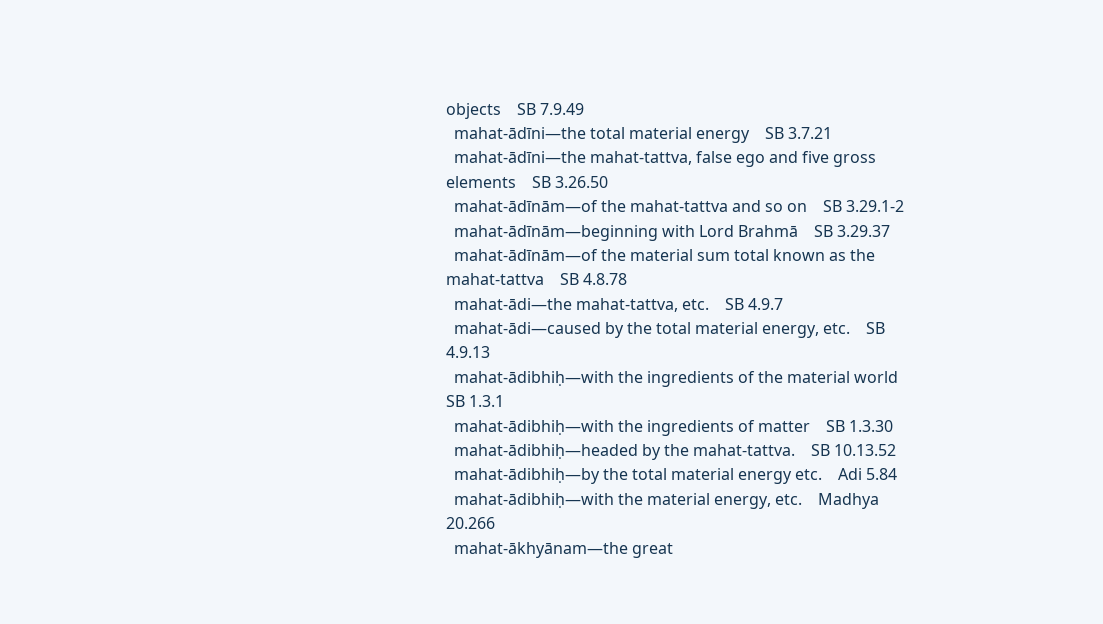objects    SB 7.9.49
  mahat-ādīni—the total material energy    SB 3.7.21
  mahat-ādīni—the mahat-tattva, false ego and five gross elements    SB 3.26.50
  mahat-ādīnām—of the mahat-tattva and so on    SB 3.29.1-2
  mahat-ādīnām—beginning with Lord Brahmā    SB 3.29.37
  mahat-ādīnām—of the material sum total known as the mahat-tattva    SB 4.8.78
  mahat-ādi—the mahat-tattva, etc.    SB 4.9.7
  mahat-ādi—caused by the total material energy, etc.    SB 4.9.13
  mahat-ādibhiḥ—with the ingredients of the material world    SB 1.3.1
  mahat-ādibhiḥ—with the ingredients of matter    SB 1.3.30
  mahat-ādibhiḥ—headed by the mahat-tattva.    SB 10.13.52
  mahat-ādibhiḥ—by the total material energy etc.    Adi 5.84
  mahat-ādibhiḥ—with the material energy, etc.    Madhya 20.266
  mahat-ākhyānam—the great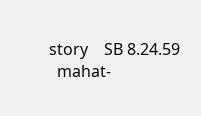story    SB 8.24.59
  mahat-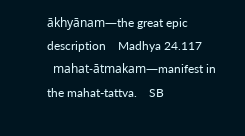ākhyānam—the great epic description    Madhya 24.117
  mahat-ātmakam—manifest in the mahat-tattva.    SB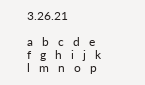3.26.21

a   b   c   d   e   f   g   h   i   j   k   l   m   n   o   p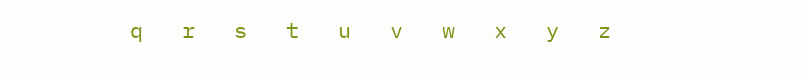q   r   s   t   u   v   w   x   y   z